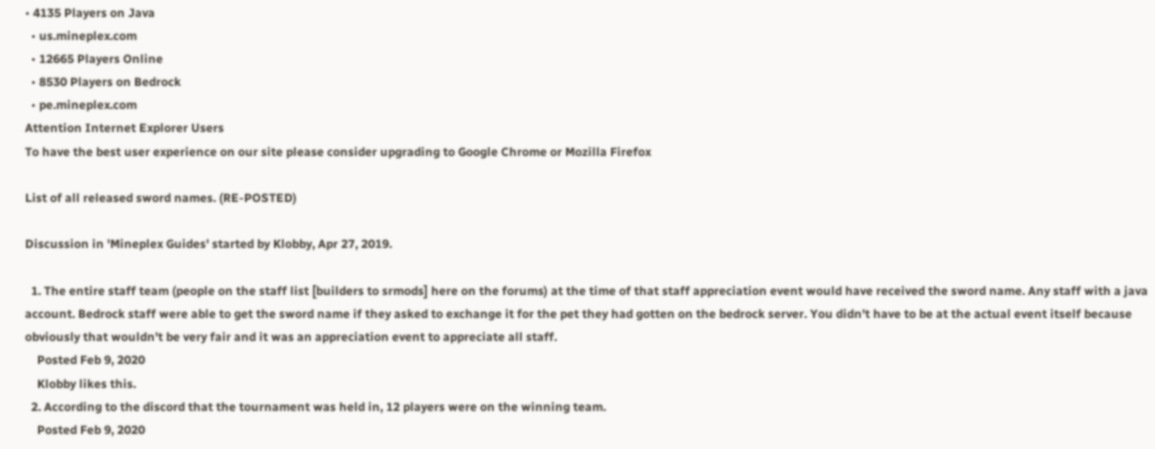• 4135 Players on Java
  • us.mineplex.com
  • 12665 Players Online
  • 8530 Players on Bedrock
  • pe.mineplex.com
Attention Internet Explorer Users
To have the best user experience on our site please consider upgrading to Google Chrome or Mozilla Firefox

List of all released sword names. (RE-POSTED)

Discussion in 'Mineplex Guides' started by Klobby, Apr 27, 2019.

  1. The entire staff team (people on the staff list [builders to srmods] here on the forums) at the time of that staff appreciation event would have received the sword name. Any staff with a java account. Bedrock staff were able to get the sword name if they asked to exchange it for the pet they had gotten on the bedrock server. You didn't have to be at the actual event itself because obviously that wouldn't be very fair and it was an appreciation event to appreciate all staff.
    Posted Feb 9, 2020
    Klobby likes this.
  2. According to the discord that the tournament was held in, 12 players were on the winning team.
    Posted Feb 9, 2020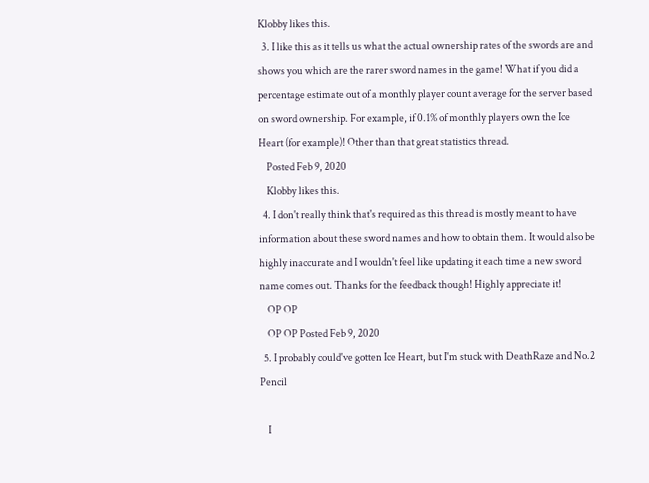Klobby likes this.
  3. I like this as it tells us what the actual ownership rates of the swords are and shows you which are the rarer sword names in the game! What if you did a percentage estimate out of a monthly player count average for the server based on sword ownership. For example, if 0.1% of monthly players own the Ice Heart (for example)! Other than that great statistics thread.
    Posted Feb 9, 2020
    Klobby likes this.
  4. I don't really think that's required as this thread is mostly meant to have information about these sword names and how to obtain them. It would also be highly inaccurate and I wouldn't feel like updating it each time a new sword name comes out. Thanks for the feedback though! Highly appreciate it!
    OP OP
    OP OP Posted Feb 9, 2020
  5. I probably could've gotten Ice Heart, but I'm stuck with DeathRaze and No.2 Pencil

    I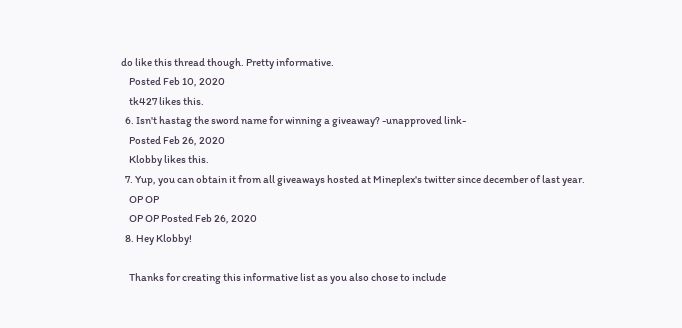do like this thread though. Pretty informative.
    Posted Feb 10, 2020
    tk427 likes this.
  6. Isn't hastag the sword name for winning a giveaway? -unapproved link-
    Posted Feb 26, 2020
    Klobby likes this.
  7. Yup, you can obtain it from all giveaways hosted at Mineplex's twitter since december of last year.
    OP OP
    OP OP Posted Feb 26, 2020
  8. Hey Klobby!

    Thanks for creating this informative list as you also chose to include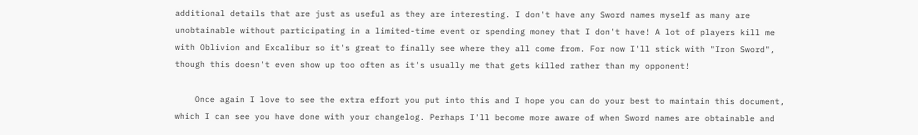additional details that are just as useful as they are interesting. I don't have any Sword names myself as many are unobtainable without participating in a limited-time event or spending money that I don't have! A lot of players kill me with Oblivion and Excalibur so it's great to finally see where they all come from. For now I'll stick with "Iron Sword", though this doesn't even show up too often as it's usually me that gets killed rather than my opponent!

    Once again I love to see the extra effort you put into this and I hope you can do your best to maintain this document, which I can see you have done with your changelog. Perhaps I'll become more aware of when Sword names are obtainable and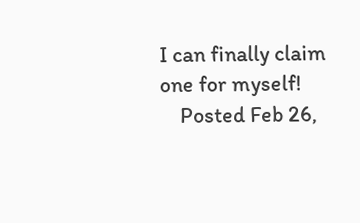I can finally claim one for myself!
    Posted Feb 26,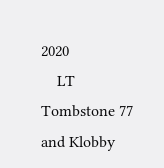2020
    LT Tombstone 77 and Klobby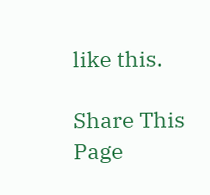like this.

Share This Page